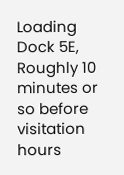Loading Dock 5E, Roughly 10 minutes or so before visitation hours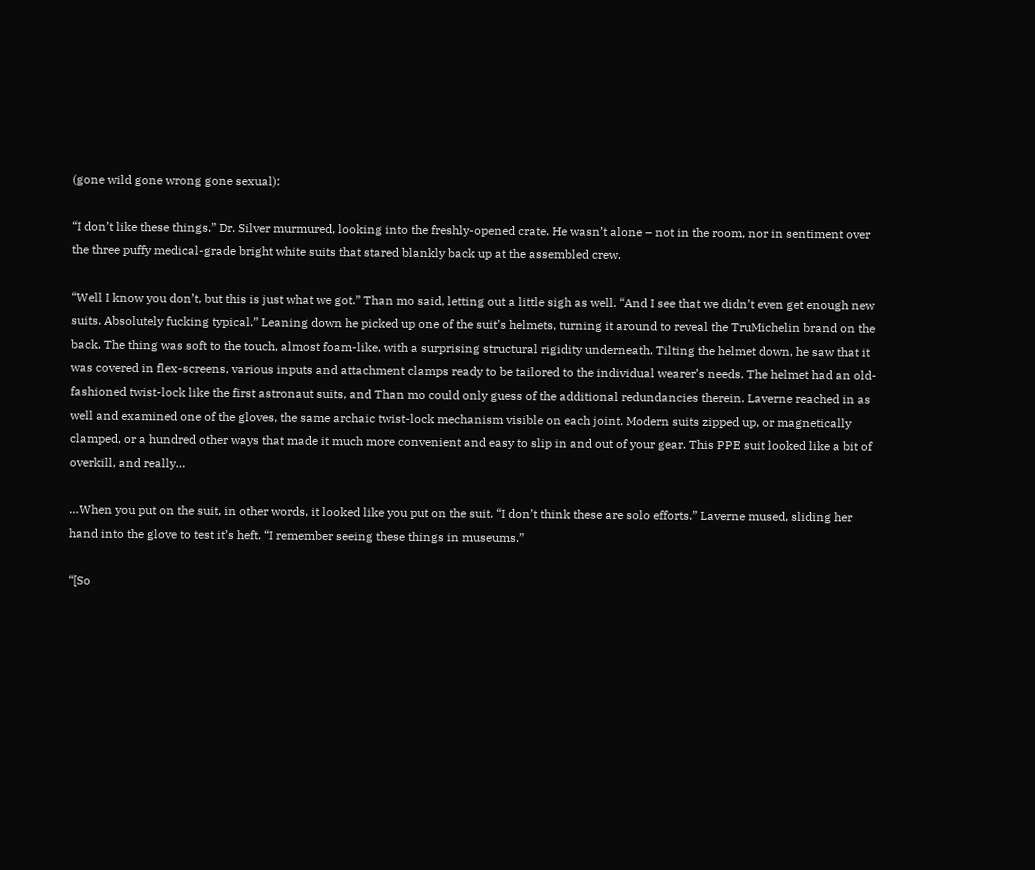(gone wild gone wrong gone sexual):

“I don’t like these things.” Dr. Silver murmured, looking into the freshly-opened crate. He wasn’t alone – not in the room, nor in sentiment over the three puffy medical-grade bright white suits that stared blankly back up at the assembled crew.

“Well I know you don’t, but this is just what we got.” Than mo said, letting out a little sigh as well. “And I see that we didn’t even get enough new suits. Absolutely fucking typical.” Leaning down he picked up one of the suit’s helmets, turning it around to reveal the TruMichelin brand on the back. The thing was soft to the touch, almost foam-like, with a surprising structural rigidity underneath. Tilting the helmet down, he saw that it was covered in flex-screens, various inputs and attachment clamps ready to be tailored to the individual wearer’s needs. The helmet had an old-fashioned twist-lock like the first astronaut suits, and Than mo could only guess of the additional redundancies therein. Laverne reached in as well and examined one of the gloves, the same archaic twist-lock mechanism visible on each joint. Modern suits zipped up, or magnetically clamped, or a hundred other ways that made it much more convenient and easy to slip in and out of your gear. This PPE suit looked like a bit of overkill, and really…

…When you put on the suit, in other words, it looked like you put on the suit. “I don’t think these are solo efforts.” Laverne mused, sliding her hand into the glove to test it’s heft. “I remember seeing these things in museums.”

“[So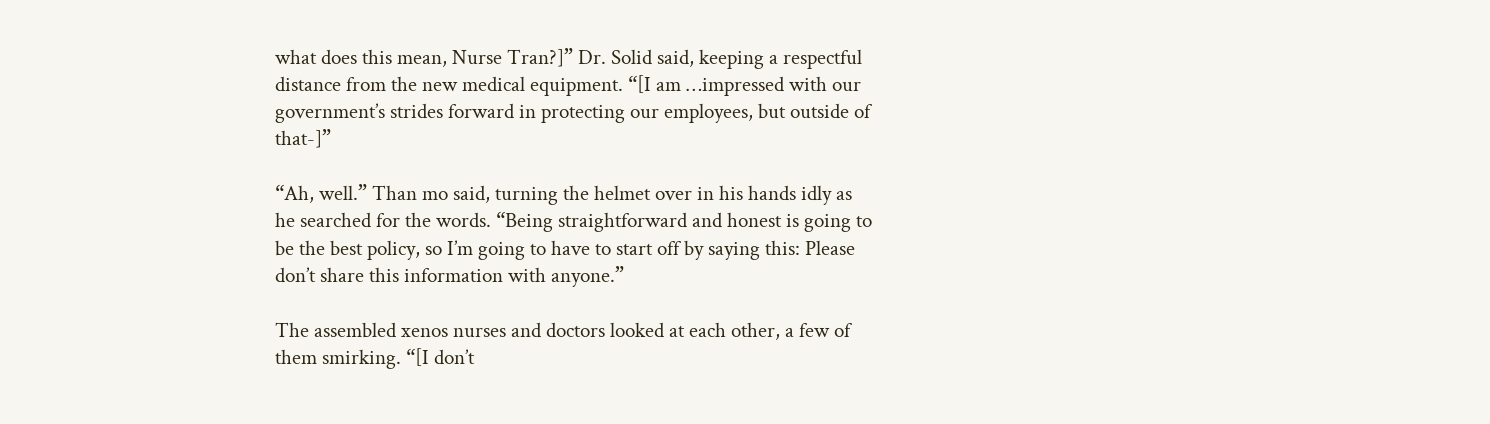what does this mean, Nurse Tran?]” Dr. Solid said, keeping a respectful distance from the new medical equipment. “[I am …impressed with our government’s strides forward in protecting our employees, but outside of that-]”

“Ah, well.” Than mo said, turning the helmet over in his hands idly as he searched for the words. “Being straightforward and honest is going to be the best policy, so I’m going to have to start off by saying this: Please don’t share this information with anyone.”

The assembled xenos nurses and doctors looked at each other, a few of them smirking. “[I don’t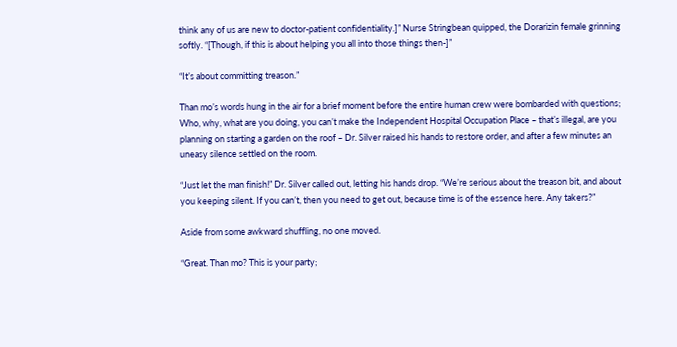think any of us are new to doctor-patient confidentiality.]” Nurse Stringbean quipped, the Dorarizin female grinning softly. “[Though, if this is about helping you all into those things then-]”

“It’s about committing treason.”

Than mo’s words hung in the air for a brief moment before the entire human crew were bombarded with questions; Who, why, what are you doing, you can’t make the Independent Hospital Occupation Place – that’s illegal, are you planning on starting a garden on the roof – Dr. Silver raised his hands to restore order, and after a few minutes an uneasy silence settled on the room.

“Just let the man finish!” Dr. Silver called out, letting his hands drop. “We’re serious about the treason bit, and about you keeping silent. If you can’t, then you need to get out, because time is of the essence here. Any takers?”

Aside from some awkward shuffling, no one moved.

“Great. Than mo? This is your party;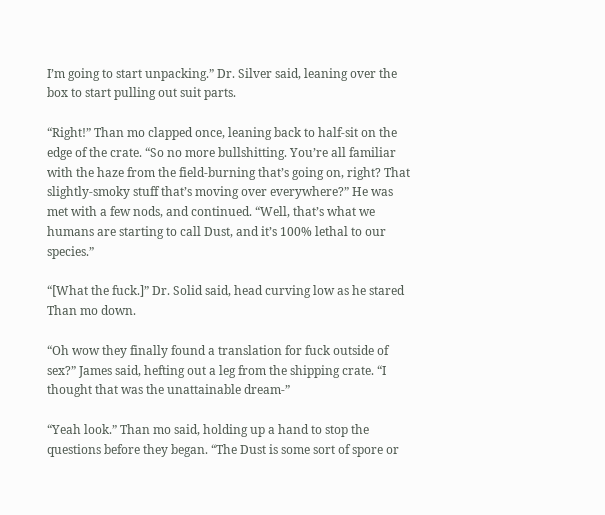I’m going to start unpacking.” Dr. Silver said, leaning over the box to start pulling out suit parts.

“Right!” Than mo clapped once, leaning back to half-sit on the edge of the crate. “So no more bullshitting. You’re all familiar with the haze from the field-burning that’s going on, right? That slightly-smoky stuff that’s moving over everywhere?” He was met with a few nods, and continued. “Well, that’s what we humans are starting to call Dust, and it’s 100% lethal to our species.”

“[What the fuck.]” Dr. Solid said, head curving low as he stared Than mo down.

“Oh wow they finally found a translation for fuck outside of sex?” James said, hefting out a leg from the shipping crate. “I thought that was the unattainable dream-”

“Yeah look.” Than mo said, holding up a hand to stop the questions before they began. “The Dust is some sort of spore or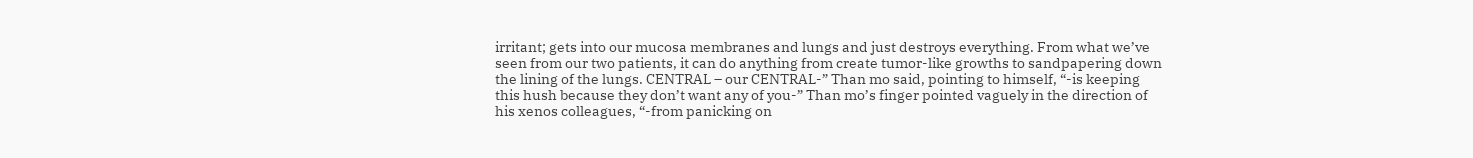irritant; gets into our mucosa membranes and lungs and just destroys everything. From what we’ve seen from our two patients, it can do anything from create tumor-like growths to sandpapering down the lining of the lungs. CENTRAL – our CENTRAL-” Than mo said, pointing to himself, “-is keeping this hush because they don’t want any of you-” Than mo’s finger pointed vaguely in the direction of his xenos colleagues, “-from panicking on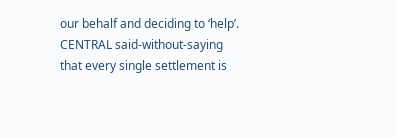our behalf and deciding to ‘help’. CENTRAL said-without-saying that every single settlement is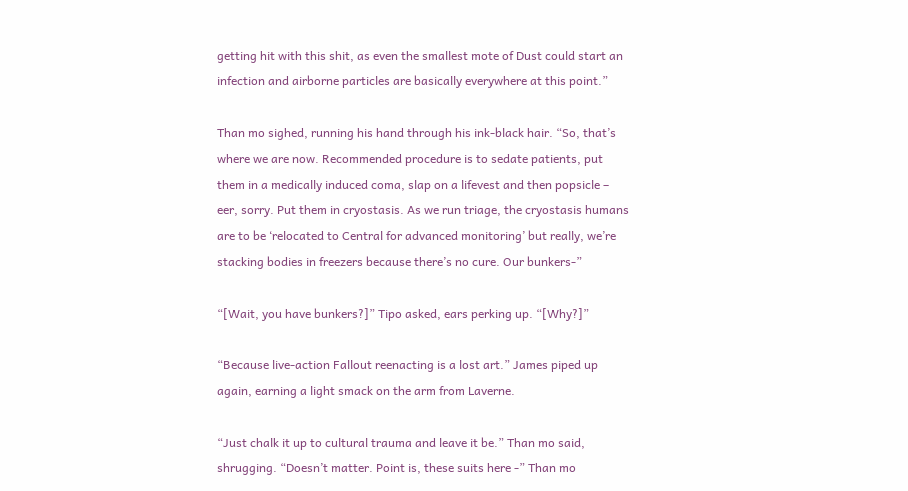getting hit with this shit, as even the smallest mote of Dust could start an infection and airborne particles are basically everywhere at this point.”

Than mo sighed, running his hand through his ink-black hair. “So, that’s where we are now. Recommended procedure is to sedate patients, put them in a medically induced coma, slap on a lifevest and then popsicle – eer, sorry. Put them in cryostasis. As we run triage, the cryostasis humans are to be ‘relocated to Central for advanced monitoring’ but really, we’re stacking bodies in freezers because there’s no cure. Our bunkers-”

“[Wait, you have bunkers?]” Tipo asked, ears perking up. “[Why?]”

“Because live-action Fallout reenacting is a lost art.” James piped up again, earning a light smack on the arm from Laverne.

“Just chalk it up to cultural trauma and leave it be.” Than mo said, shrugging. “Doesn’t matter. Point is, these suits here -” Than mo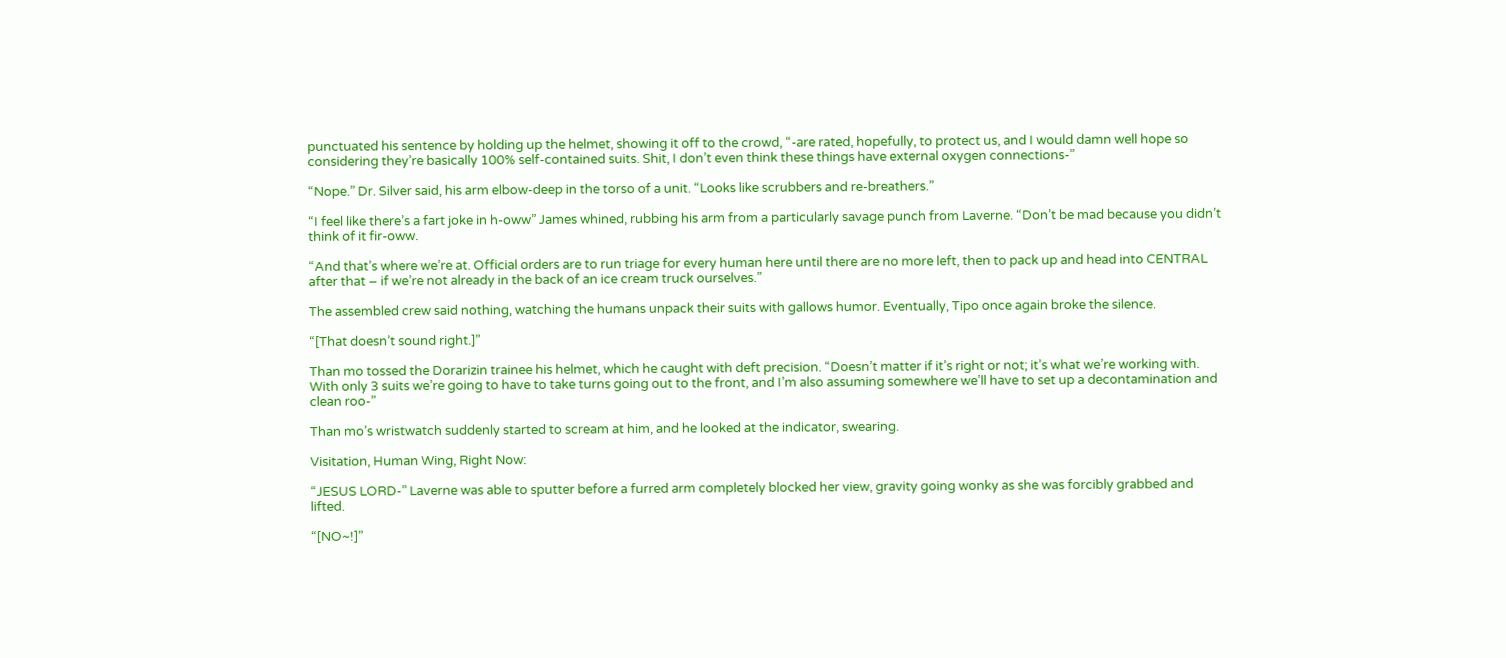punctuated his sentence by holding up the helmet, showing it off to the crowd, “-are rated, hopefully, to protect us, and I would damn well hope so considering they’re basically 100% self-contained suits. Shit, I don’t even think these things have external oxygen connections-”

“Nope.” Dr. Silver said, his arm elbow-deep in the torso of a unit. “Looks like scrubbers and re-breathers.”

“I feel like there’s a fart joke in h-oww” James whined, rubbing his arm from a particularly savage punch from Laverne. “Don’t be mad because you didn’t think of it fir-oww.

“And that’s where we’re at. Official orders are to run triage for every human here until there are no more left, then to pack up and head into CENTRAL after that – if we’re not already in the back of an ice cream truck ourselves.”

The assembled crew said nothing, watching the humans unpack their suits with gallows humor. Eventually, Tipo once again broke the silence.

“[That doesn’t sound right.]”

Than mo tossed the Dorarizin trainee his helmet, which he caught with deft precision. “Doesn’t matter if it’s right or not; it’s what we’re working with. With only 3 suits we’re going to have to take turns going out to the front, and I’m also assuming somewhere we’ll have to set up a decontamination and clean roo-”

Than mo’s wristwatch suddenly started to scream at him, and he looked at the indicator, swearing.

Visitation, Human Wing, Right Now:

“JESUS LORD-” Laverne was able to sputter before a furred arm completely blocked her view, gravity going wonky as she was forcibly grabbed and lifted.

“[NO~!]”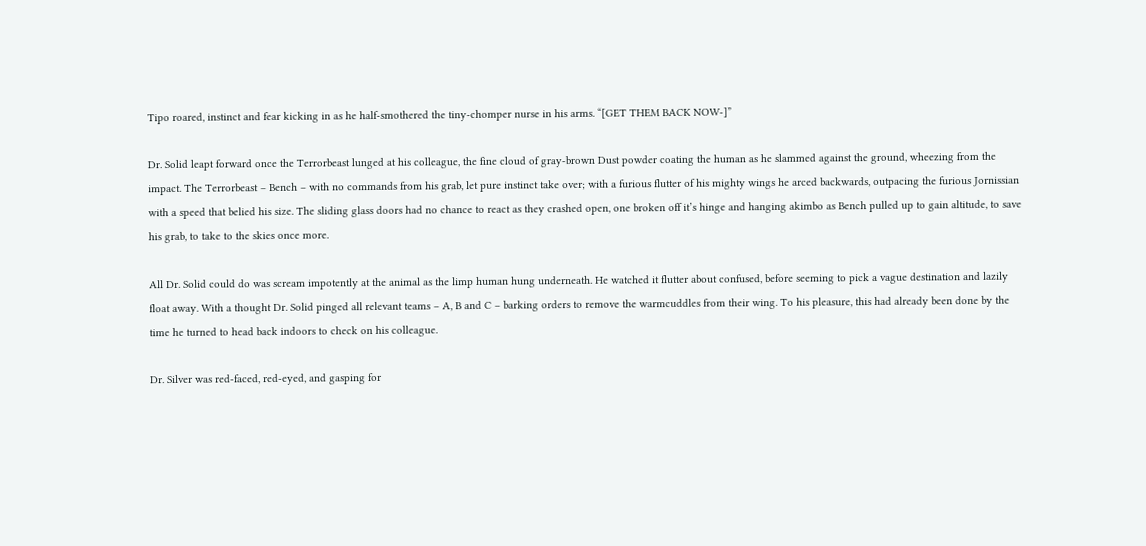Tipo roared, instinct and fear kicking in as he half-smothered the tiny-chomper nurse in his arms. “[GET THEM BACK NOW-]”

Dr. Solid leapt forward once the Terrorbeast lunged at his colleague, the fine cloud of gray-brown Dust powder coating the human as he slammed against the ground, wheezing from the impact. The Terrorbeast – Bench – with no commands from his grab, let pure instinct take over; with a furious flutter of his mighty wings he arced backwards, outpacing the furious Jornissian with a speed that belied his size. The sliding glass doors had no chance to react as they crashed open, one broken off it’s hinge and hanging akimbo as Bench pulled up to gain altitude, to save his grab, to take to the skies once more.

All Dr. Solid could do was scream impotently at the animal as the limp human hung underneath. He watched it flutter about confused, before seeming to pick a vague destination and lazily float away. With a thought Dr. Solid pinged all relevant teams – A, B and C – barking orders to remove the warmcuddles from their wing. To his pleasure, this had already been done by the time he turned to head back indoors to check on his colleague.

Dr. Silver was red-faced, red-eyed, and gasping for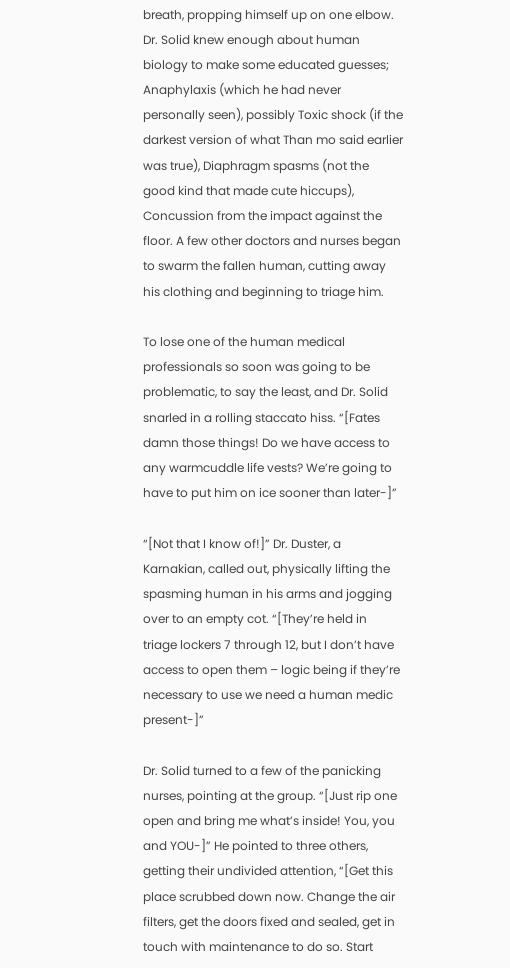breath, propping himself up on one elbow. Dr. Solid knew enough about human biology to make some educated guesses; Anaphylaxis (which he had never personally seen), possibly Toxic shock (if the darkest version of what Than mo said earlier was true), Diaphragm spasms (not the good kind that made cute hiccups), Concussion from the impact against the floor. A few other doctors and nurses began to swarm the fallen human, cutting away his clothing and beginning to triage him.

To lose one of the human medical professionals so soon was going to be problematic, to say the least, and Dr. Solid snarled in a rolling staccato hiss. “[Fates damn those things! Do we have access to any warmcuddle life vests? We’re going to have to put him on ice sooner than later-]”

“[Not that I know of!]” Dr. Duster, a Karnakian, called out, physically lifting the spasming human in his arms and jogging over to an empty cot. “[They’re held in triage lockers 7 through 12, but I don’t have access to open them – logic being if they’re necessary to use we need a human medic present-]”

Dr. Solid turned to a few of the panicking nurses, pointing at the group. “[Just rip one open and bring me what’s inside! You, you and YOU-]” He pointed to three others, getting their undivided attention, “[Get this place scrubbed down now. Change the air filters, get the doors fixed and sealed, get in touch with maintenance to do so. Start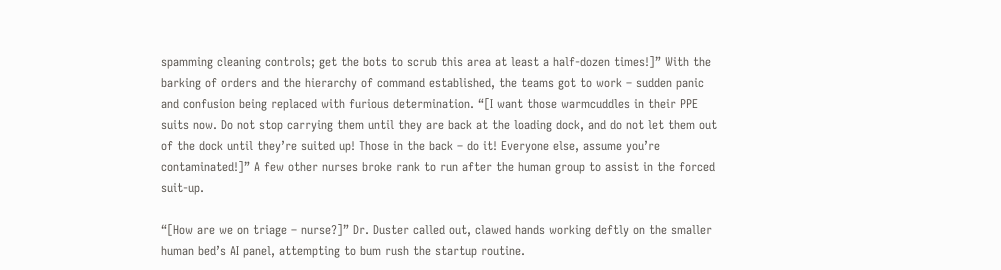spamming cleaning controls; get the bots to scrub this area at least a half-dozen times!]” With the barking of orders and the hierarchy of command established, the teams got to work – sudden panic and confusion being replaced with furious determination. “[I want those warmcuddles in their PPE suits now. Do not stop carrying them until they are back at the loading dock, and do not let them out of the dock until they’re suited up! Those in the back – do it! Everyone else, assume you’re contaminated!]” A few other nurses broke rank to run after the human group to assist in the forced suit-up.

“[How are we on triage – nurse?]” Dr. Duster called out, clawed hands working deftly on the smaller human bed’s AI panel, attempting to bum rush the startup routine.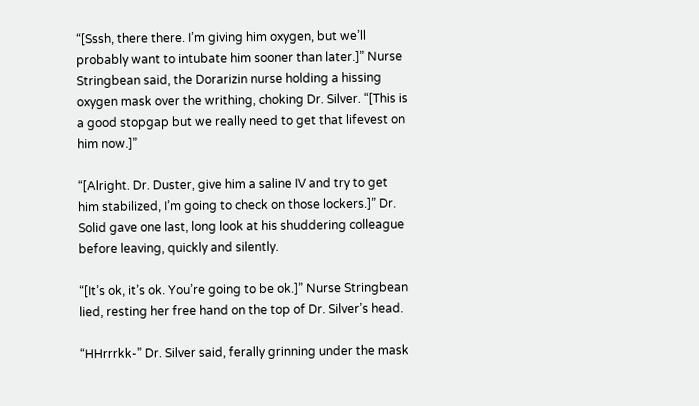“[Sssh, there there. I’m giving him oxygen, but we’ll probably want to intubate him sooner than later.]” Nurse Stringbean said, the Dorarizin nurse holding a hissing oxygen mask over the writhing, choking Dr. Silver. “[This is a good stopgap but we really need to get that lifevest on him now.]”

“[Alright. Dr. Duster, give him a saline IV and try to get him stabilized, I’m going to check on those lockers.]” Dr. Solid gave one last, long look at his shuddering colleague before leaving, quickly and silently.

“[It’s ok, it’s ok. You’re going to be ok.]” Nurse Stringbean lied, resting her free hand on the top of Dr. Silver’s head.

“HHrrrkk-” Dr. Silver said, ferally grinning under the mask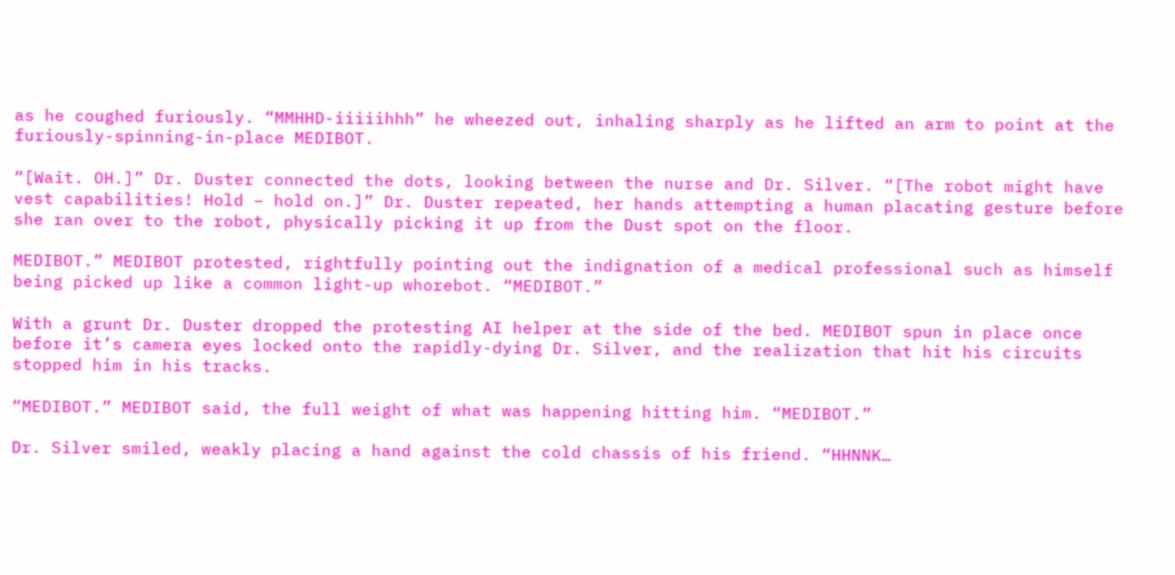as he coughed furiously. “MMHHD-iiiiihhh” he wheezed out, inhaling sharply as he lifted an arm to point at the furiously-spinning-in-place MEDIBOT.

“[Wait. OH.]” Dr. Duster connected the dots, looking between the nurse and Dr. Silver. “[The robot might have vest capabilities! Hold – hold on.]” Dr. Duster repeated, her hands attempting a human placating gesture before she ran over to the robot, physically picking it up from the Dust spot on the floor.

MEDIBOT.” MEDIBOT protested, rightfully pointing out the indignation of a medical professional such as himself being picked up like a common light-up whorebot. “MEDIBOT.”

With a grunt Dr. Duster dropped the protesting AI helper at the side of the bed. MEDIBOT spun in place once before it’s camera eyes locked onto the rapidly-dying Dr. Silver, and the realization that hit his circuits stopped him in his tracks.

“MEDIBOT.” MEDIBOT said, the full weight of what was happening hitting him. “MEDIBOT.”

Dr. Silver smiled, weakly placing a hand against the cold chassis of his friend. “HHNNK…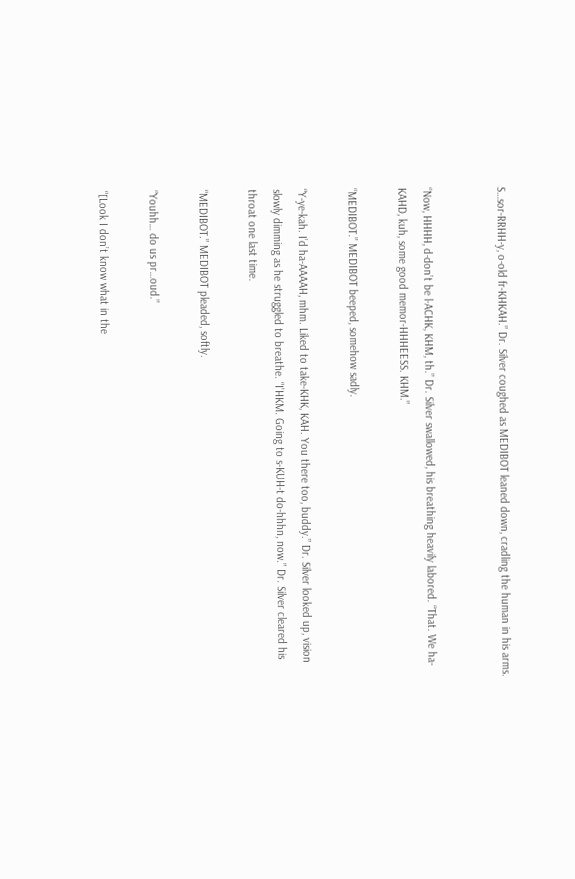S…sor-RRHH-y, o-old fr-KHKAH.” Dr. Silver coughed as MEDIBOT leaned down, cradling the human in his arms.


“Now, HHHH, d-don’t be l-ACHK, KHM, th.” Dr. Silver swallowed, his breathing heavily labored. “That. We ha-KAHD, kuh, some good memor-HHHEESS. KHM.”

“MEDIBOT.” MEDIBOT beeped, somehow sadly.

“Y-ye-kah. I’d ha-AAAAH, mhm. Liked to take-KHK, KAH. You there too, buddy.” Dr. Silver looked up, vision slowly dimming as he struggled to breathe. “I’HKM. Going to s-KUH-t do-hhhn, now.” Dr. Silver cleared his throat one last time.

“MEDIBOT.” MEDIBOT pleaded, softly.

“Youhh… do us pr…oud.”

“[Look I don’t know what in the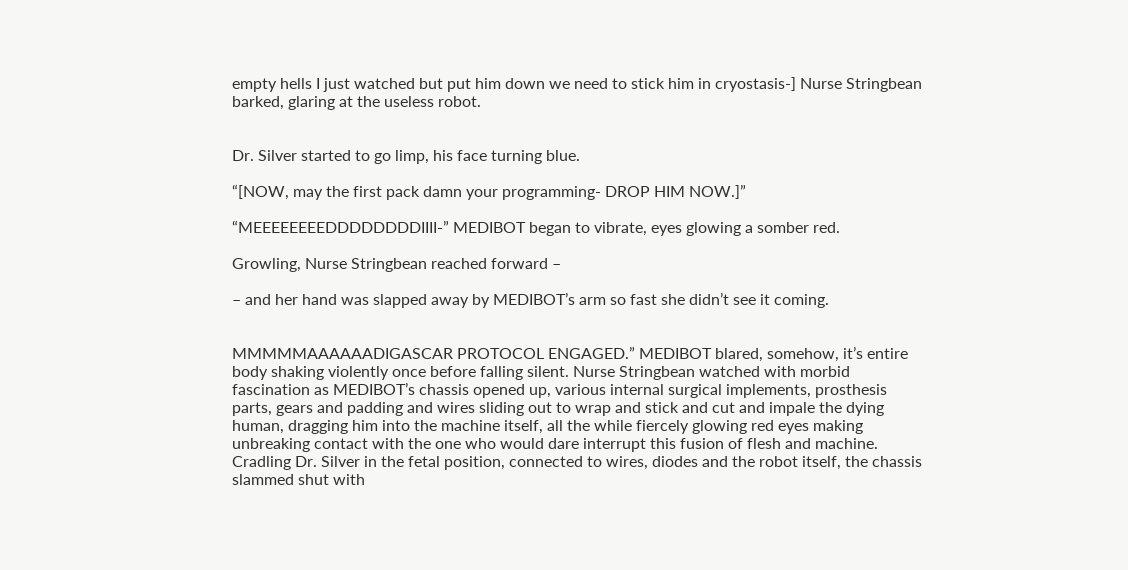empty hells I just watched but put him down we need to stick him in cryostasis-] Nurse Stringbean barked, glaring at the useless robot.


Dr. Silver started to go limp, his face turning blue.

“[NOW, may the first pack damn your programming- DROP HIM NOW.]”

“MEEEEEEEEDDDDDDDDIIII-” MEDIBOT began to vibrate, eyes glowing a somber red.

Growling, Nurse Stringbean reached forward –

– and her hand was slapped away by MEDIBOT’s arm so fast she didn’t see it coming.


MMMMMAAAAAADIGASCAR PROTOCOL ENGAGED.” MEDIBOT blared, somehow, it’s entire body shaking violently once before falling silent. Nurse Stringbean watched with morbid fascination as MEDIBOT’s chassis opened up, various internal surgical implements, prosthesis parts, gears and padding and wires sliding out to wrap and stick and cut and impale the dying human, dragging him into the machine itself, all the while fiercely glowing red eyes making unbreaking contact with the one who would dare interrupt this fusion of flesh and machine. Cradling Dr. Silver in the fetal position, connected to wires, diodes and the robot itself, the chassis slammed shut with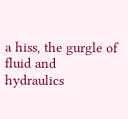a hiss, the gurgle of fluid and hydraulics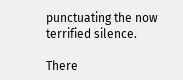punctuating the now terrified silence.

There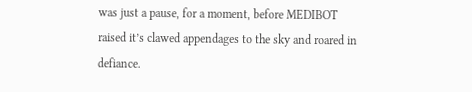was just a pause, for a moment, before MEDIBOT raised it’s clawed appendages to the sky and roared in defiance.